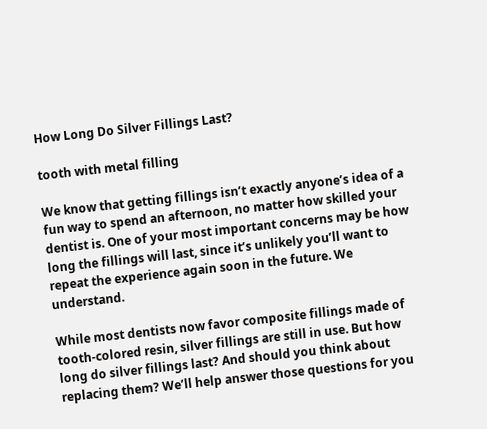How Long Do Silver Fillings Last?

tooth with metal filling

We know that getting fillings isn’t exactly anyone’s idea of a fun way to spend an afternoon, no matter how skilled your dentist is. One of your most important concerns may be how long the fillings will last, since it’s unlikely you’ll want to repeat the experience again soon in the future. We understand.

While most dentists now favor composite fillings made of tooth-colored resin, silver fillings are still in use. But how long do silver fillings last? And should you think about replacing them? We’ll help answer those questions for you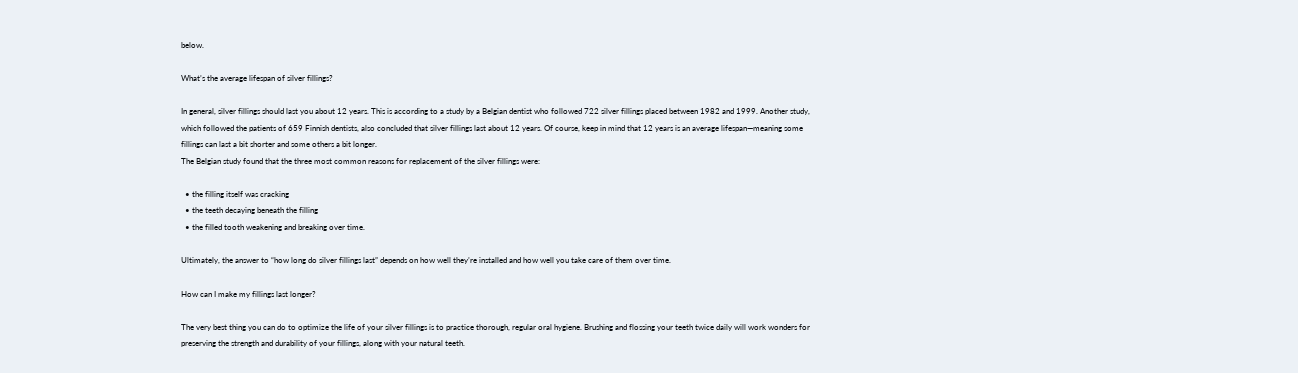below.

What’s the average lifespan of silver fillings?

In general, silver fillings should last you about 12 years. This is according to a study by a Belgian dentist who followed 722 silver fillings placed between 1982 and 1999. Another study, which followed the patients of 659 Finnish dentists, also concluded that silver fillings last about 12 years. Of course, keep in mind that 12 years is an average lifespan—meaning some fillings can last a bit shorter and some others a bit longer.
The Belgian study found that the three most common reasons for replacement of the silver fillings were:

  • the filling itself was cracking
  • the teeth decaying beneath the filling
  • the filled tooth weakening and breaking over time.

Ultimately, the answer to “how long do silver fillings last” depends on how well they’re installed and how well you take care of them over time.

How can I make my fillings last longer?

The very best thing you can do to optimize the life of your silver fillings is to practice thorough, regular oral hygiene. Brushing and flossing your teeth twice daily will work wonders for preserving the strength and durability of your fillings, along with your natural teeth.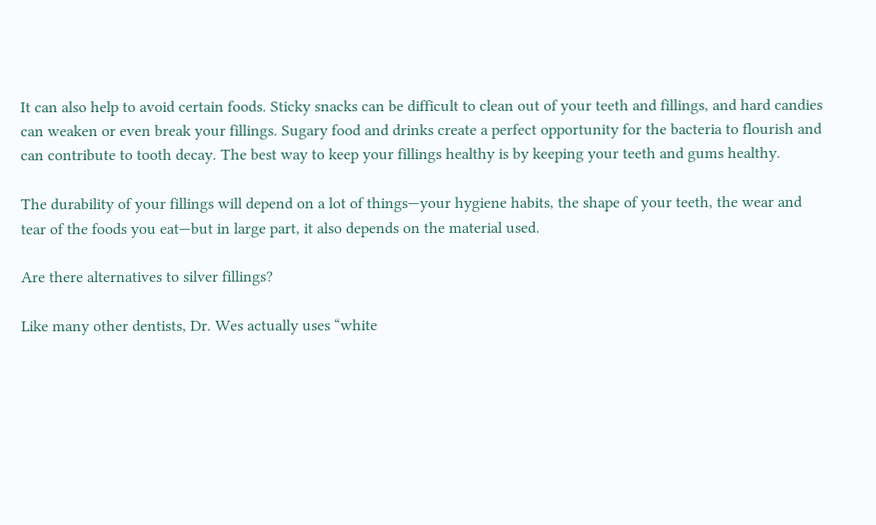It can also help to avoid certain foods. Sticky snacks can be difficult to clean out of your teeth and fillings, and hard candies can weaken or even break your fillings. Sugary food and drinks create a perfect opportunity for the bacteria to flourish and can contribute to tooth decay. The best way to keep your fillings healthy is by keeping your teeth and gums healthy.

The durability of your fillings will depend on a lot of things—your hygiene habits, the shape of your teeth, the wear and tear of the foods you eat—but in large part, it also depends on the material used.

Are there alternatives to silver fillings?

Like many other dentists, Dr. Wes actually uses “white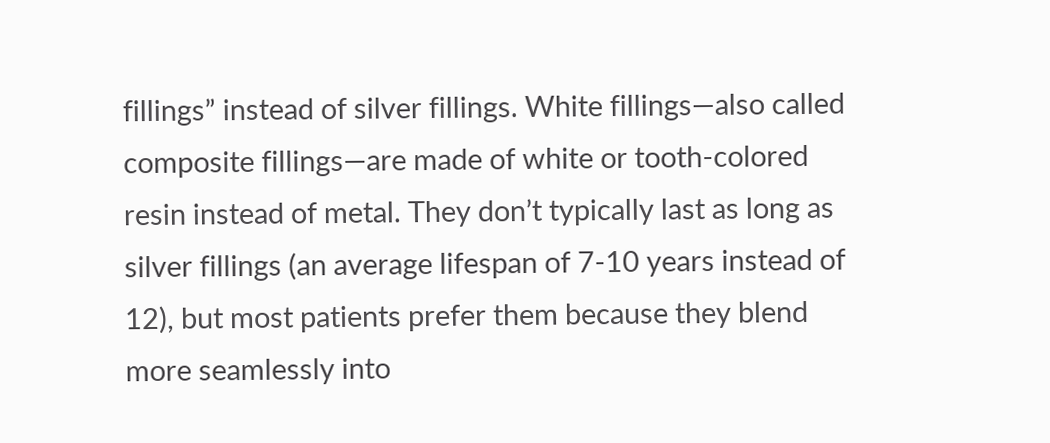fillings” instead of silver fillings. White fillings—also called composite fillings—are made of white or tooth-colored resin instead of metal. They don’t typically last as long as silver fillings (an average lifespan of 7-10 years instead of 12), but most patients prefer them because they blend more seamlessly into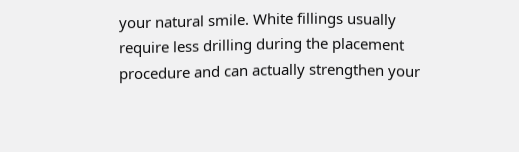your natural smile. White fillings usually require less drilling during the placement procedure and can actually strengthen your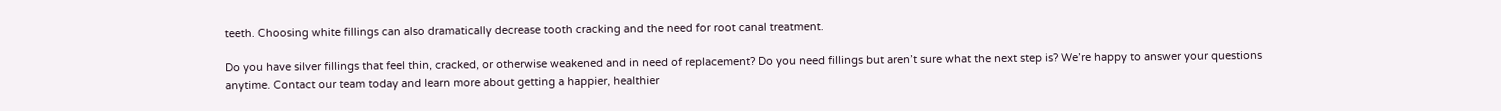teeth. Choosing white fillings can also dramatically decrease tooth cracking and the need for root canal treatment.

Do you have silver fillings that feel thin, cracked, or otherwise weakened and in need of replacement? Do you need fillings but aren’t sure what the next step is? We’re happy to answer your questions anytime. Contact our team today and learn more about getting a happier, healthier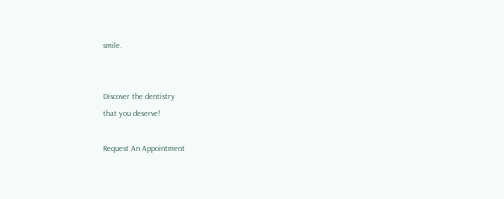smile.


Discover the dentistry
that you deserve!

Request An Appointment